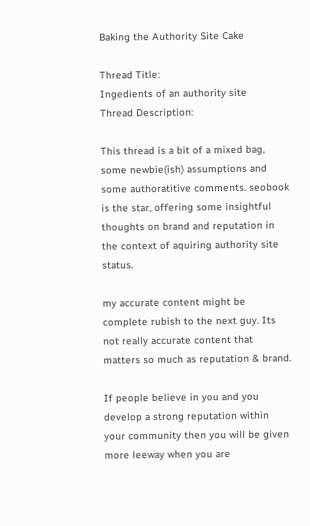Baking the Authority Site Cake

Thread Title:
Ingedients of an authority site
Thread Description:

This thread is a bit of a mixed bag, some newbie(ish) assumptions and some authoratitive comments. seobook is the star, offering some insightful thoughts on brand and reputation in the context of aquiring authority site status.

my accurate content might be complete rubish to the next guy. Its not really accurate content that matters so much as reputation & brand.

If people believe in you and you develop a strong reputation within your community then you will be given more leeway when you are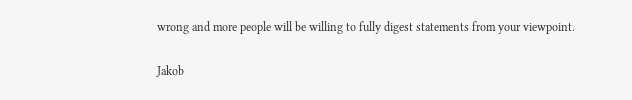wrong and more people will be willing to fully digest statements from your viewpoint.

Jakob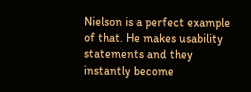Nielson is a perfect example of that. He makes usability statements and they instantly become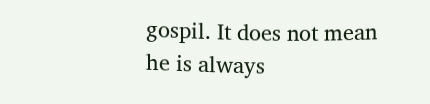gospil. It does not mean he is always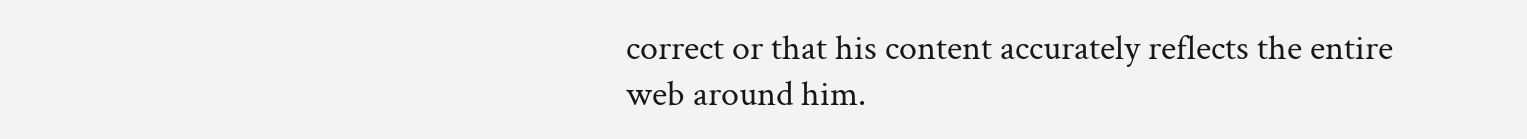correct or that his content accurately reflects the entire web around him.